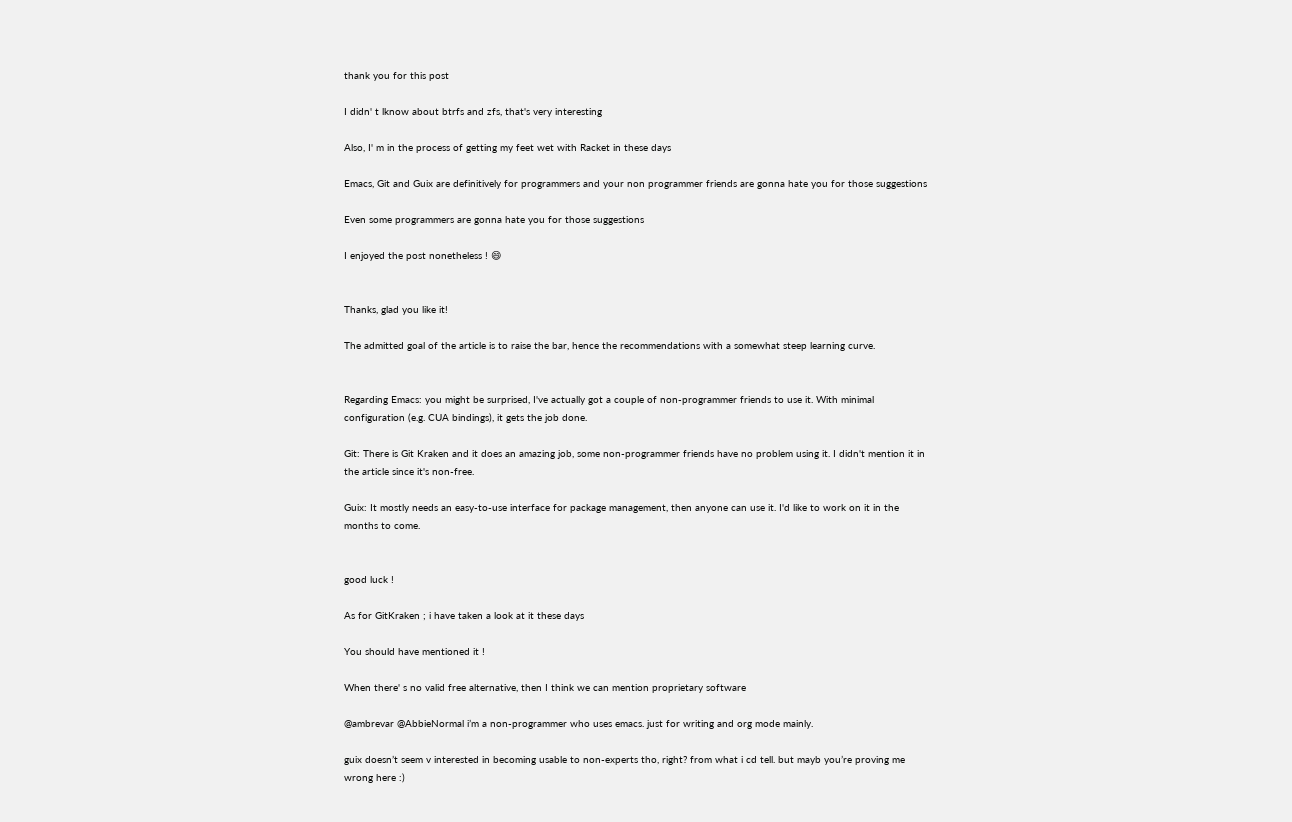thank you for this post

I didn' t lknow about btrfs and zfs, that's very interesting

Also, I' m in the process of getting my feet wet with Racket in these days

Emacs, Git and Guix are definitively for programmers and your non programmer friends are gonna hate you for those suggestions

Even some programmers are gonna hate you for those suggestions

I enjoyed the post nonetheless ! 😄


Thanks, glad you like it!

The admitted goal of the article is to raise the bar, hence the recommendations with a somewhat steep learning curve.


Regarding Emacs: you might be surprised, I've actually got a couple of non-programmer friends to use it. With minimal configuration (e.g. CUA bindings), it gets the job done.

Git: There is Git Kraken and it does an amazing job, some non-programmer friends have no problem using it. I didn't mention it in the article since it's non-free.

Guix: It mostly needs an easy-to-use interface for package management, then anyone can use it. I'd like to work on it in the months to come.


good luck !

As for GitKraken ; i have taken a look at it these days

You should have mentioned it !

When there' s no valid free alternative, then I think we can mention proprietary software

@ambrevar @AbbieNormal i’m a non-programmer who uses emacs. just for writing and org mode mainly.

guix doesn’t seem v interested in becoming usable to non-experts tho, right? from what i cd tell. but mayb you’re proving me wrong here :)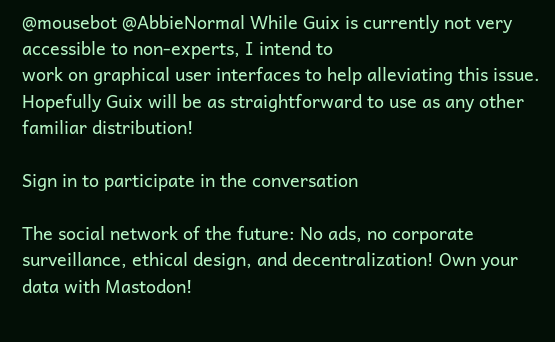@mousebot @AbbieNormal While Guix is currently not very accessible to non-experts, I intend to
work on graphical user interfaces to help alleviating this issue.
Hopefully Guix will be as straightforward to use as any other
familiar distribution!

Sign in to participate in the conversation

The social network of the future: No ads, no corporate surveillance, ethical design, and decentralization! Own your data with Mastodon!